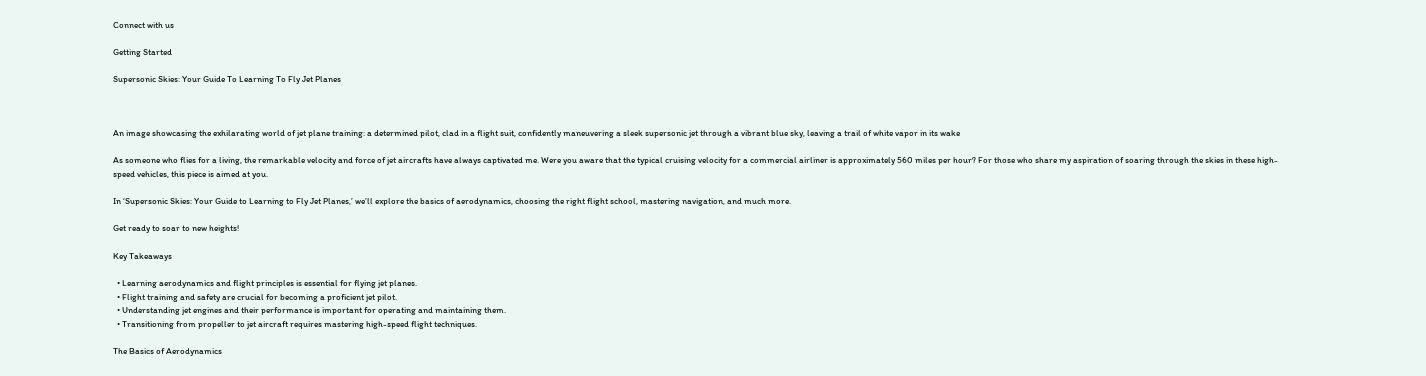Connect with us

Getting Started

Supersonic Skies: Your Guide To Learning To Fly Jet Planes



An image showcasing the exhilarating world of jet plane training: a determined pilot, clad in a flight suit, confidently maneuvering a sleek supersonic jet through a vibrant blue sky, leaving a trail of white vapor in its wake

As someone who flies for a living, the remarkable velocity and force of jet aircrafts have always captivated me. Were you aware that the typical cruising velocity for a commercial airliner is approximately 560 miles per hour? For those who share my aspiration of soaring through the skies in these high-speed vehicles, this piece is aimed at you.

In ‘Supersonic Skies: Your Guide to Learning to Fly Jet Planes,’ we’ll explore the basics of aerodynamics, choosing the right flight school, mastering navigation, and much more.

Get ready to soar to new heights!

Key Takeaways

  • Learning aerodynamics and flight principles is essential for flying jet planes.
  • Flight training and safety are crucial for becoming a proficient jet pilot.
  • Understanding jet engines and their performance is important for operating and maintaining them.
  • Transitioning from propeller to jet aircraft requires mastering high-speed flight techniques.

The Basics of Aerodynamics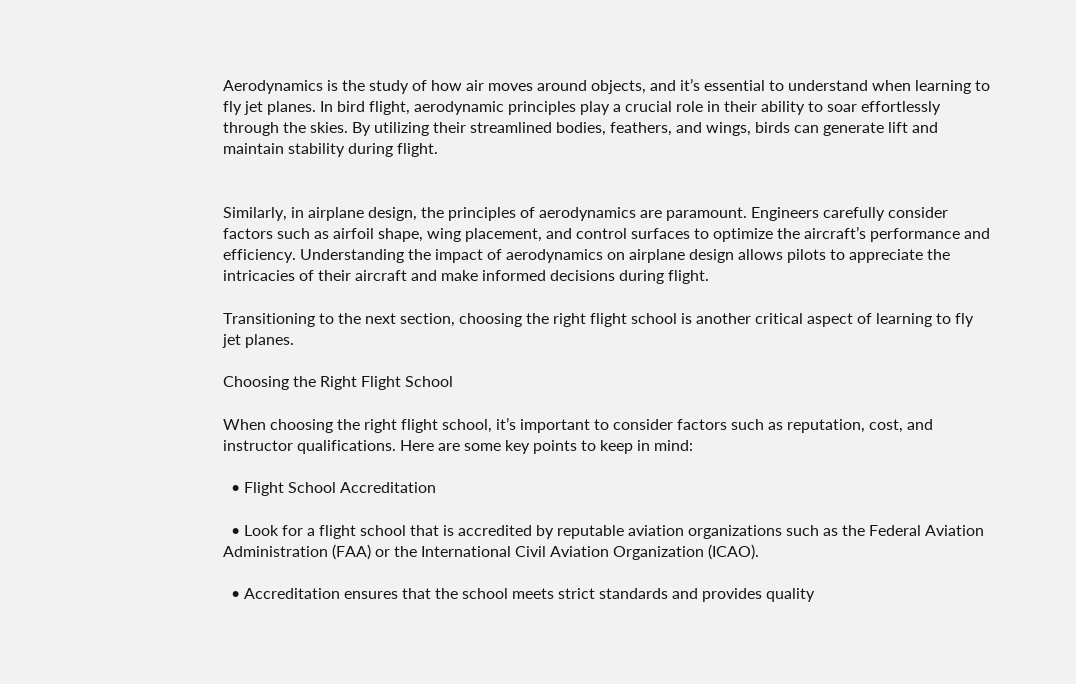Aerodynamics is the study of how air moves around objects, and it’s essential to understand when learning to fly jet planes. In bird flight, aerodynamic principles play a crucial role in their ability to soar effortlessly through the skies. By utilizing their streamlined bodies, feathers, and wings, birds can generate lift and maintain stability during flight.


Similarly, in airplane design, the principles of aerodynamics are paramount. Engineers carefully consider factors such as airfoil shape, wing placement, and control surfaces to optimize the aircraft’s performance and efficiency. Understanding the impact of aerodynamics on airplane design allows pilots to appreciate the intricacies of their aircraft and make informed decisions during flight.

Transitioning to the next section, choosing the right flight school is another critical aspect of learning to fly jet planes.

Choosing the Right Flight School

When choosing the right flight school, it’s important to consider factors such as reputation, cost, and instructor qualifications. Here are some key points to keep in mind:

  • Flight School Accreditation

  • Look for a flight school that is accredited by reputable aviation organizations such as the Federal Aviation Administration (FAA) or the International Civil Aviation Organization (ICAO).

  • Accreditation ensures that the school meets strict standards and provides quality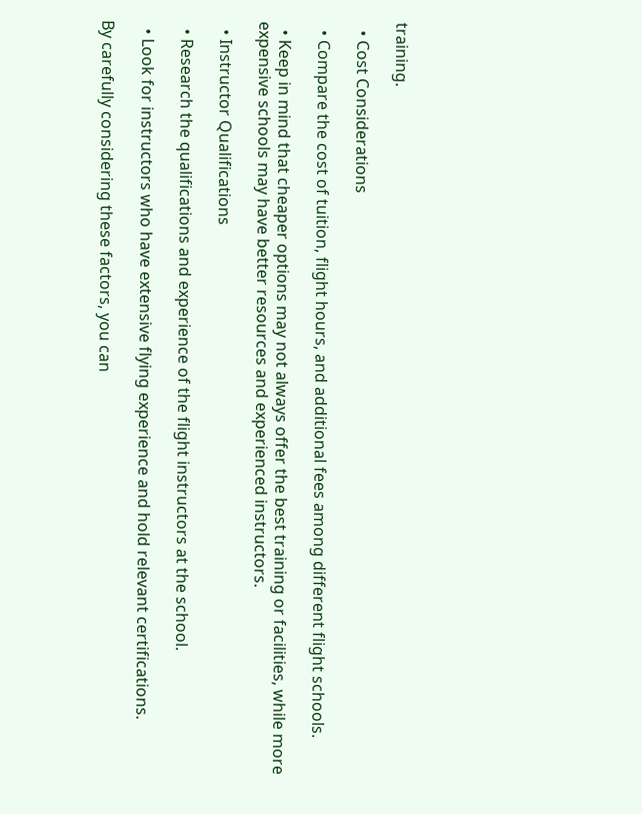training.

  • Cost Considerations

  • Compare the cost of tuition, flight hours, and additional fees among different flight schools.

  • Keep in mind that cheaper options may not always offer the best training or facilities, while more expensive schools may have better resources and experienced instructors.

  • Instructor Qualifications

  • Research the qualifications and experience of the flight instructors at the school.

  • Look for instructors who have extensive flying experience and hold relevant certifications.

By carefully considering these factors, you can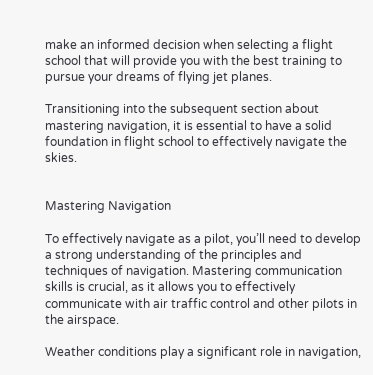make an informed decision when selecting a flight school that will provide you with the best training to pursue your dreams of flying jet planes.

Transitioning into the subsequent section about mastering navigation, it is essential to have a solid foundation in flight school to effectively navigate the skies.


Mastering Navigation

To effectively navigate as a pilot, you’ll need to develop a strong understanding of the principles and techniques of navigation. Mastering communication skills is crucial, as it allows you to effectively communicate with air traffic control and other pilots in the airspace.

Weather conditions play a significant role in navigation,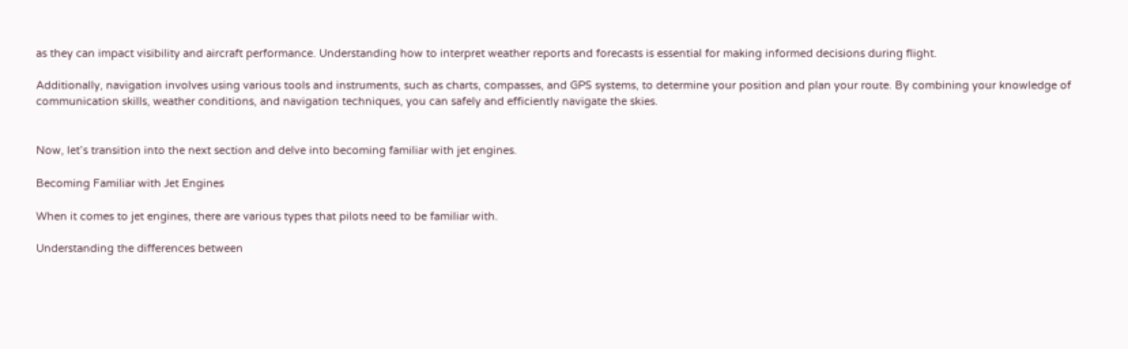as they can impact visibility and aircraft performance. Understanding how to interpret weather reports and forecasts is essential for making informed decisions during flight.

Additionally, navigation involves using various tools and instruments, such as charts, compasses, and GPS systems, to determine your position and plan your route. By combining your knowledge of communication skills, weather conditions, and navigation techniques, you can safely and efficiently navigate the skies.


Now, let’s transition into the next section and delve into becoming familiar with jet engines.

Becoming Familiar with Jet Engines

When it comes to jet engines, there are various types that pilots need to be familiar with.

Understanding the differences between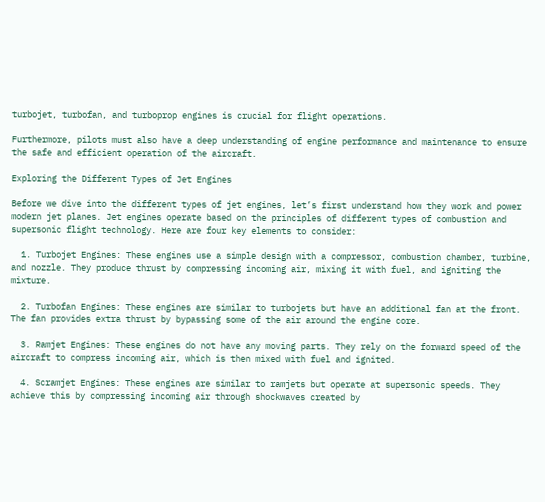turbojet, turbofan, and turboprop engines is crucial for flight operations.

Furthermore, pilots must also have a deep understanding of engine performance and maintenance to ensure the safe and efficient operation of the aircraft.

Exploring the Different Types of Jet Engines

Before we dive into the different types of jet engines, let’s first understand how they work and power modern jet planes. Jet engines operate based on the principles of different types of combustion and supersonic flight technology. Here are four key elements to consider:

  1. Turbojet Engines: These engines use a simple design with a compressor, combustion chamber, turbine, and nozzle. They produce thrust by compressing incoming air, mixing it with fuel, and igniting the mixture.

  2. Turbofan Engines: These engines are similar to turbojets but have an additional fan at the front. The fan provides extra thrust by bypassing some of the air around the engine core.

  3. Ramjet Engines: These engines do not have any moving parts. They rely on the forward speed of the aircraft to compress incoming air, which is then mixed with fuel and ignited.

  4. Scramjet Engines: These engines are similar to ramjets but operate at supersonic speeds. They achieve this by compressing incoming air through shockwaves created by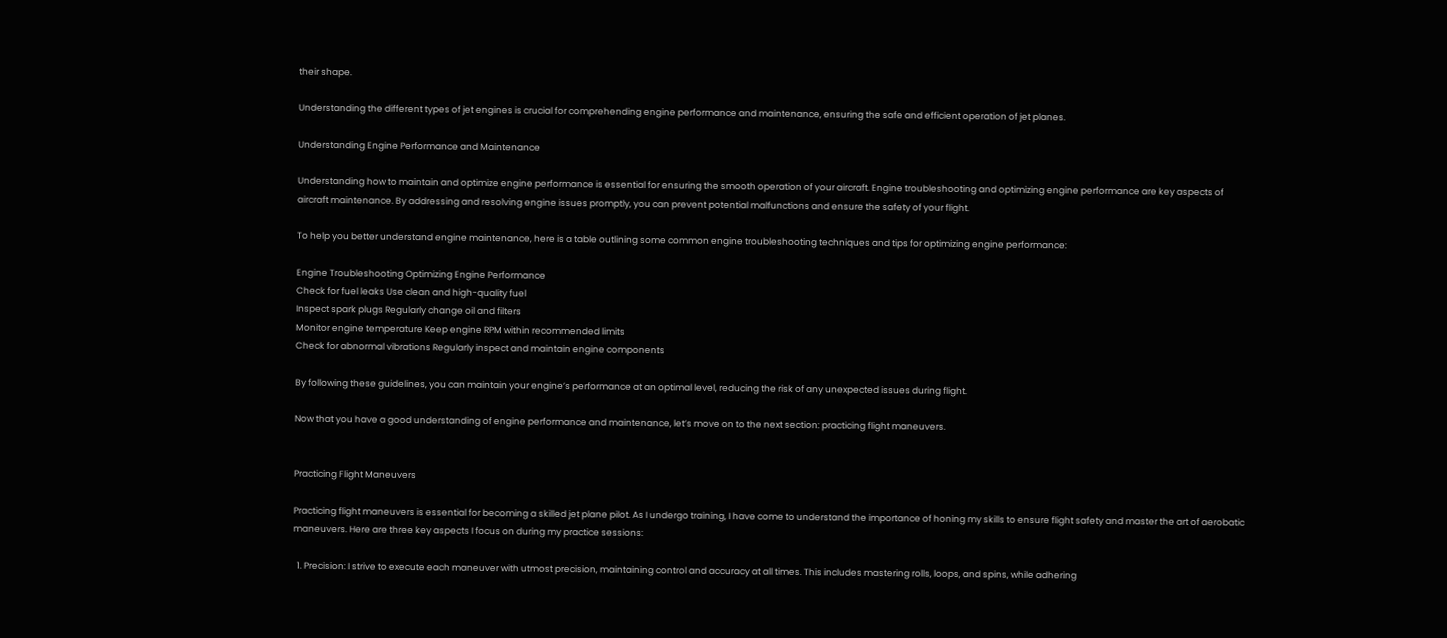their shape.

Understanding the different types of jet engines is crucial for comprehending engine performance and maintenance, ensuring the safe and efficient operation of jet planes.

Understanding Engine Performance and Maintenance

Understanding how to maintain and optimize engine performance is essential for ensuring the smooth operation of your aircraft. Engine troubleshooting and optimizing engine performance are key aspects of aircraft maintenance. By addressing and resolving engine issues promptly, you can prevent potential malfunctions and ensure the safety of your flight.

To help you better understand engine maintenance, here is a table outlining some common engine troubleshooting techniques and tips for optimizing engine performance:

Engine Troubleshooting Optimizing Engine Performance
Check for fuel leaks Use clean and high-quality fuel
Inspect spark plugs Regularly change oil and filters
Monitor engine temperature Keep engine RPM within recommended limits
Check for abnormal vibrations Regularly inspect and maintain engine components

By following these guidelines, you can maintain your engine’s performance at an optimal level, reducing the risk of any unexpected issues during flight.

Now that you have a good understanding of engine performance and maintenance, let’s move on to the next section: practicing flight maneuvers.


Practicing Flight Maneuvers

Practicing flight maneuvers is essential for becoming a skilled jet plane pilot. As I undergo training, I have come to understand the importance of honing my skills to ensure flight safety and master the art of aerobatic maneuvers. Here are three key aspects I focus on during my practice sessions:

  1. Precision: I strive to execute each maneuver with utmost precision, maintaining control and accuracy at all times. This includes mastering rolls, loops, and spins, while adhering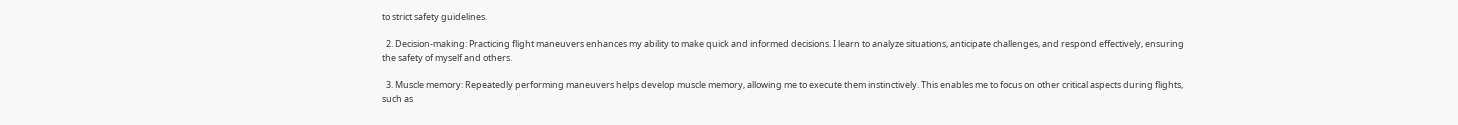to strict safety guidelines.

  2. Decision-making: Practicing flight maneuvers enhances my ability to make quick and informed decisions. I learn to analyze situations, anticipate challenges, and respond effectively, ensuring the safety of myself and others.

  3. Muscle memory: Repeatedly performing maneuvers helps develop muscle memory, allowing me to execute them instinctively. This enables me to focus on other critical aspects during flights, such as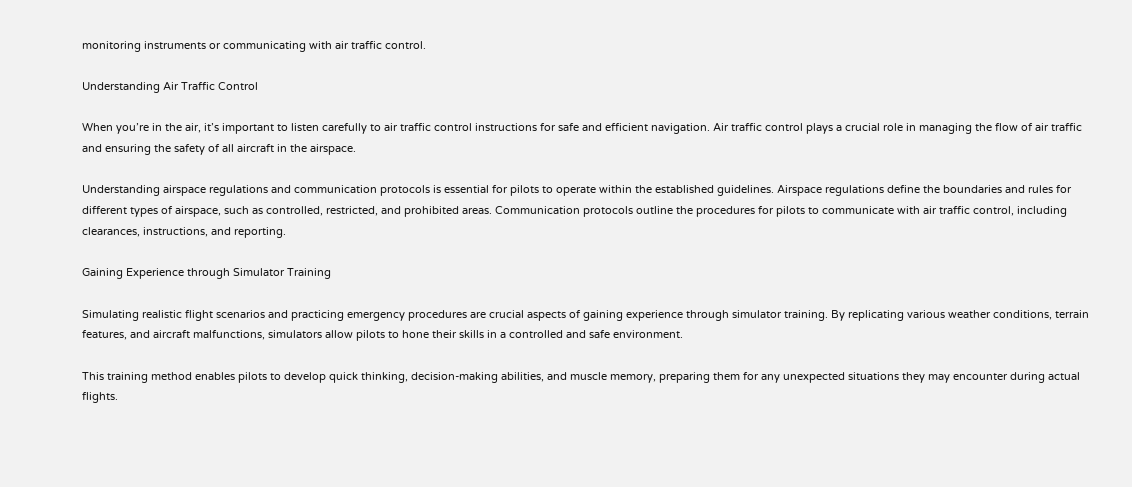monitoring instruments or communicating with air traffic control.

Understanding Air Traffic Control

When you’re in the air, it’s important to listen carefully to air traffic control instructions for safe and efficient navigation. Air traffic control plays a crucial role in managing the flow of air traffic and ensuring the safety of all aircraft in the airspace.

Understanding airspace regulations and communication protocols is essential for pilots to operate within the established guidelines. Airspace regulations define the boundaries and rules for different types of airspace, such as controlled, restricted, and prohibited areas. Communication protocols outline the procedures for pilots to communicate with air traffic control, including clearances, instructions, and reporting.

Gaining Experience through Simulator Training

Simulating realistic flight scenarios and practicing emergency procedures are crucial aspects of gaining experience through simulator training. By replicating various weather conditions, terrain features, and aircraft malfunctions, simulators allow pilots to hone their skills in a controlled and safe environment.

This training method enables pilots to develop quick thinking, decision-making abilities, and muscle memory, preparing them for any unexpected situations they may encounter during actual flights.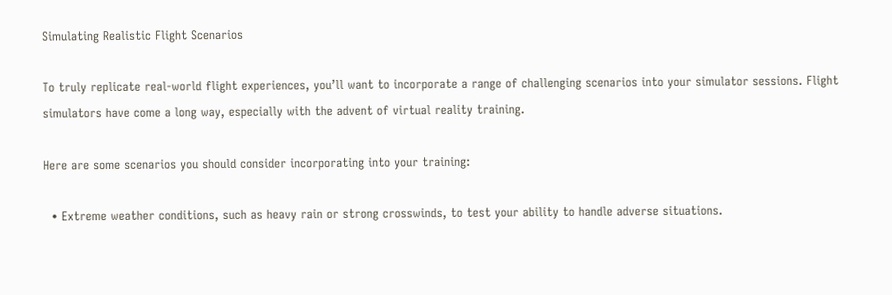Simulating Realistic Flight Scenarios

To truly replicate real-world flight experiences, you’ll want to incorporate a range of challenging scenarios into your simulator sessions. Flight simulators have come a long way, especially with the advent of virtual reality training.

Here are some scenarios you should consider incorporating into your training:

  • Extreme weather conditions, such as heavy rain or strong crosswinds, to test your ability to handle adverse situations.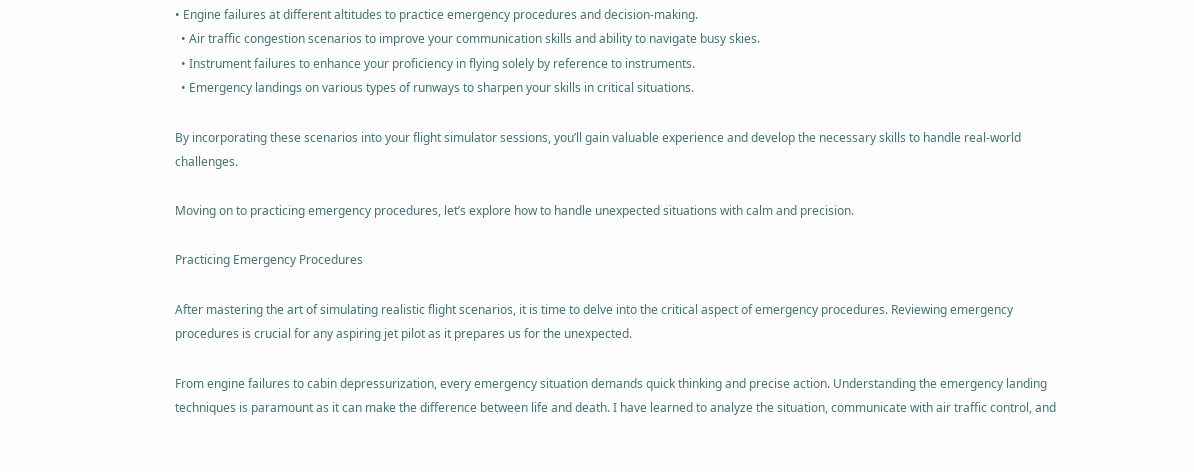• Engine failures at different altitudes to practice emergency procedures and decision-making.
  • Air traffic congestion scenarios to improve your communication skills and ability to navigate busy skies.
  • Instrument failures to enhance your proficiency in flying solely by reference to instruments.
  • Emergency landings on various types of runways to sharpen your skills in critical situations.

By incorporating these scenarios into your flight simulator sessions, you’ll gain valuable experience and develop the necessary skills to handle real-world challenges.

Moving on to practicing emergency procedures, let’s explore how to handle unexpected situations with calm and precision.

Practicing Emergency Procedures

After mastering the art of simulating realistic flight scenarios, it is time to delve into the critical aspect of emergency procedures. Reviewing emergency procedures is crucial for any aspiring jet pilot as it prepares us for the unexpected.

From engine failures to cabin depressurization, every emergency situation demands quick thinking and precise action. Understanding the emergency landing techniques is paramount as it can make the difference between life and death. I have learned to analyze the situation, communicate with air traffic control, and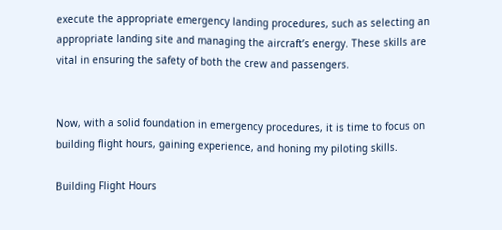execute the appropriate emergency landing procedures, such as selecting an appropriate landing site and managing the aircraft’s energy. These skills are vital in ensuring the safety of both the crew and passengers.


Now, with a solid foundation in emergency procedures, it is time to focus on building flight hours, gaining experience, and honing my piloting skills.

Building Flight Hours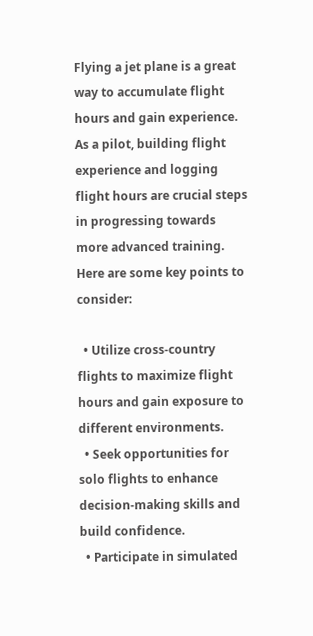Flying a jet plane is a great way to accumulate flight hours and gain experience. As a pilot, building flight experience and logging flight hours are crucial steps in progressing towards more advanced training. Here are some key points to consider:

  • Utilize cross-country flights to maximize flight hours and gain exposure to different environments.
  • Seek opportunities for solo flights to enhance decision-making skills and build confidence.
  • Participate in simulated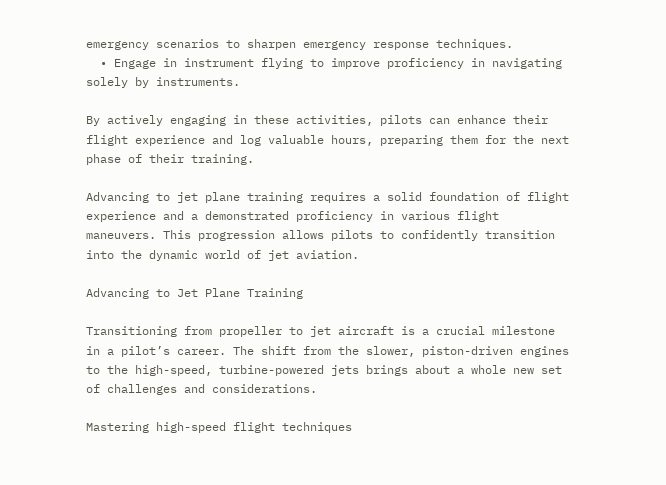emergency scenarios to sharpen emergency response techniques.
  • Engage in instrument flying to improve proficiency in navigating solely by instruments.

By actively engaging in these activities, pilots can enhance their flight experience and log valuable hours, preparing them for the next phase of their training.

Advancing to jet plane training requires a solid foundation of flight experience and a demonstrated proficiency in various flight maneuvers. This progression allows pilots to confidently transition into the dynamic world of jet aviation.

Advancing to Jet Plane Training

Transitioning from propeller to jet aircraft is a crucial milestone in a pilot’s career. The shift from the slower, piston-driven engines to the high-speed, turbine-powered jets brings about a whole new set of challenges and considerations.

Mastering high-speed flight techniques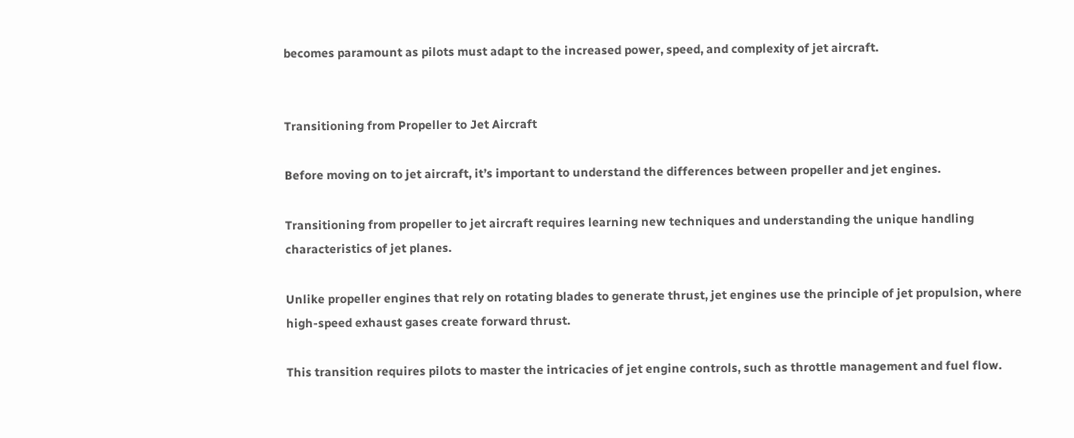becomes paramount as pilots must adapt to the increased power, speed, and complexity of jet aircraft.


Transitioning from Propeller to Jet Aircraft

Before moving on to jet aircraft, it’s important to understand the differences between propeller and jet engines.

Transitioning from propeller to jet aircraft requires learning new techniques and understanding the unique handling characteristics of jet planes.

Unlike propeller engines that rely on rotating blades to generate thrust, jet engines use the principle of jet propulsion, where high-speed exhaust gases create forward thrust.

This transition requires pilots to master the intricacies of jet engine controls, such as throttle management and fuel flow.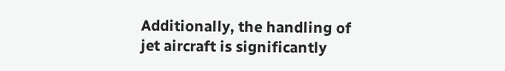Additionally, the handling of jet aircraft is significantly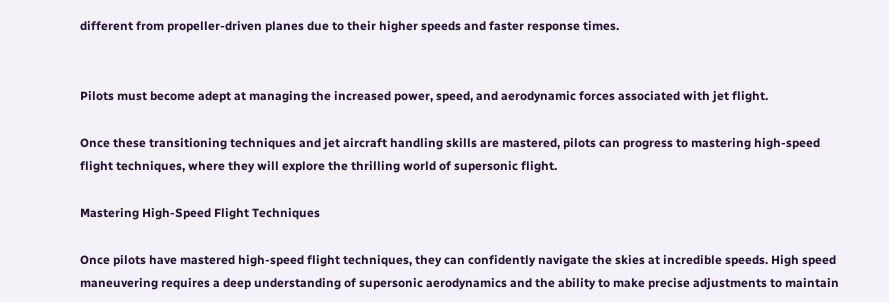different from propeller-driven planes due to their higher speeds and faster response times.


Pilots must become adept at managing the increased power, speed, and aerodynamic forces associated with jet flight.

Once these transitioning techniques and jet aircraft handling skills are mastered, pilots can progress to mastering high-speed flight techniques, where they will explore the thrilling world of supersonic flight.

Mastering High-Speed Flight Techniques

Once pilots have mastered high-speed flight techniques, they can confidently navigate the skies at incredible speeds. High speed maneuvering requires a deep understanding of supersonic aerodynamics and the ability to make precise adjustments to maintain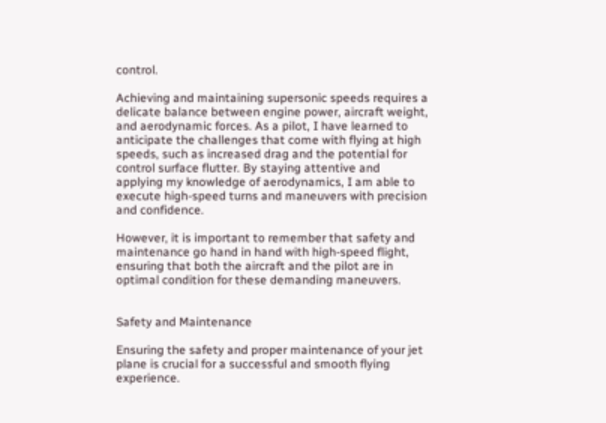control.

Achieving and maintaining supersonic speeds requires a delicate balance between engine power, aircraft weight, and aerodynamic forces. As a pilot, I have learned to anticipate the challenges that come with flying at high speeds, such as increased drag and the potential for control surface flutter. By staying attentive and applying my knowledge of aerodynamics, I am able to execute high-speed turns and maneuvers with precision and confidence.

However, it is important to remember that safety and maintenance go hand in hand with high-speed flight, ensuring that both the aircraft and the pilot are in optimal condition for these demanding maneuvers.


Safety and Maintenance

Ensuring the safety and proper maintenance of your jet plane is crucial for a successful and smooth flying experience.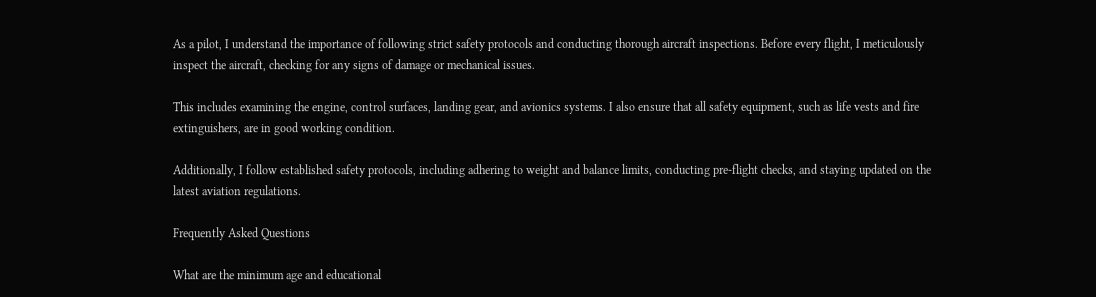As a pilot, I understand the importance of following strict safety protocols and conducting thorough aircraft inspections. Before every flight, I meticulously inspect the aircraft, checking for any signs of damage or mechanical issues.

This includes examining the engine, control surfaces, landing gear, and avionics systems. I also ensure that all safety equipment, such as life vests and fire extinguishers, are in good working condition.

Additionally, I follow established safety protocols, including adhering to weight and balance limits, conducting pre-flight checks, and staying updated on the latest aviation regulations.

Frequently Asked Questions

What are the minimum age and educational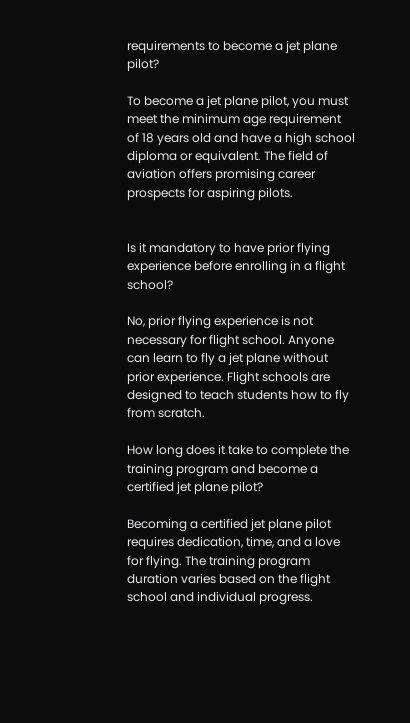requirements to become a jet plane pilot?

To become a jet plane pilot, you must meet the minimum age requirement of 18 years old and have a high school diploma or equivalent. The field of aviation offers promising career prospects for aspiring pilots.


Is it mandatory to have prior flying experience before enrolling in a flight school?

No, prior flying experience is not necessary for flight school. Anyone can learn to fly a jet plane without prior experience. Flight schools are designed to teach students how to fly from scratch.

How long does it take to complete the training program and become a certified jet plane pilot?

Becoming a certified jet plane pilot requires dedication, time, and a love for flying. The training program duration varies based on the flight school and individual progress.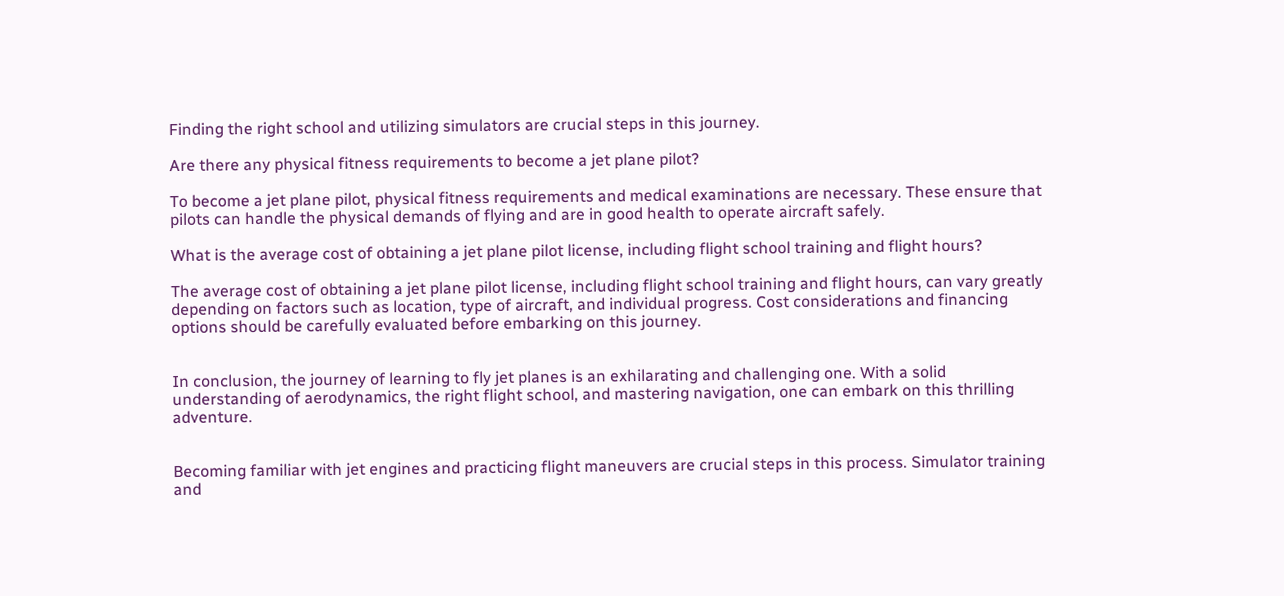Finding the right school and utilizing simulators are crucial steps in this journey.

Are there any physical fitness requirements to become a jet plane pilot?

To become a jet plane pilot, physical fitness requirements and medical examinations are necessary. These ensure that pilots can handle the physical demands of flying and are in good health to operate aircraft safely.

What is the average cost of obtaining a jet plane pilot license, including flight school training and flight hours?

The average cost of obtaining a jet plane pilot license, including flight school training and flight hours, can vary greatly depending on factors such as location, type of aircraft, and individual progress. Cost considerations and financing options should be carefully evaluated before embarking on this journey.


In conclusion, the journey of learning to fly jet planes is an exhilarating and challenging one. With a solid understanding of aerodynamics, the right flight school, and mastering navigation, one can embark on this thrilling adventure.


Becoming familiar with jet engines and practicing flight maneuvers are crucial steps in this process. Simulator training and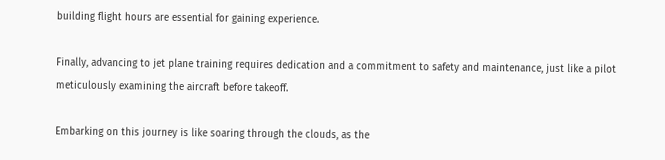building flight hours are essential for gaining experience.

Finally, advancing to jet plane training requires dedication and a commitment to safety and maintenance, just like a pilot meticulously examining the aircraft before takeoff.

Embarking on this journey is like soaring through the clouds, as the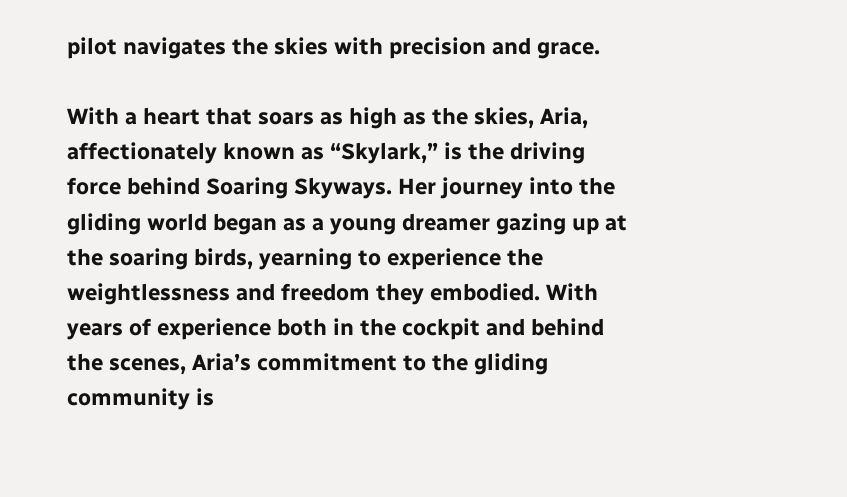pilot navigates the skies with precision and grace.

With a heart that soars as high as the skies, Aria, affectionately known as “Skylark,” is the driving force behind Soaring Skyways. Her journey into the gliding world began as a young dreamer gazing up at the soaring birds, yearning to experience the weightlessness and freedom they embodied. With years of experience both in the cockpit and behind the scenes, Aria’s commitment to the gliding community is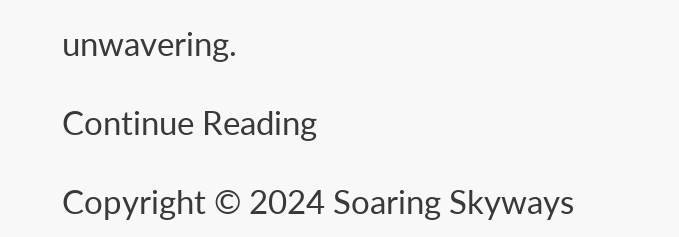unwavering.

Continue Reading

Copyright © 2024 Soaring Skyways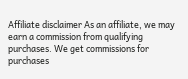Affiliate disclaimer As an affiliate, we may earn a commission from qualifying purchases. We get commissions for purchases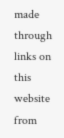made through links on this website from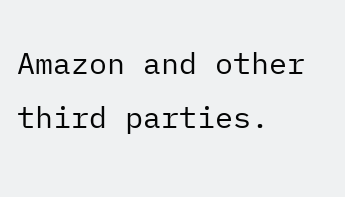Amazon and other third parties.